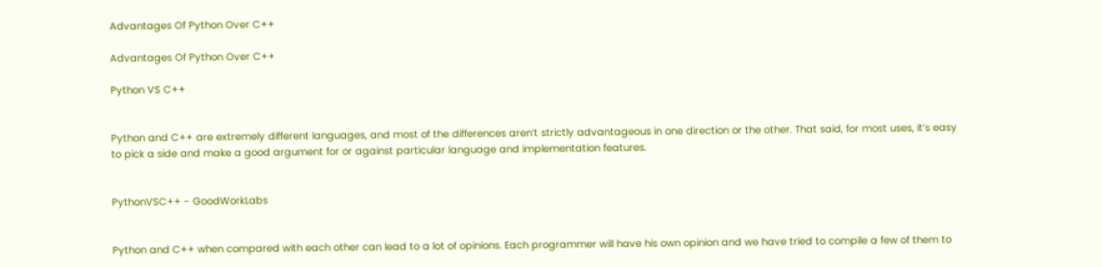Advantages Of Python Over C++

Advantages Of Python Over C++

Python VS C++


Python and C++ are extremely different languages, and most of the differences aren’t strictly advantageous in one direction or the other. That said, for most uses, it’s easy to pick a side and make a good argument for or against particular language and implementation features.


PythonVSC++ - GoodWorkLabs


Python and C++ when compared with each other can lead to a lot of opinions. Each programmer will have his own opinion and we have tried to compile a few of them to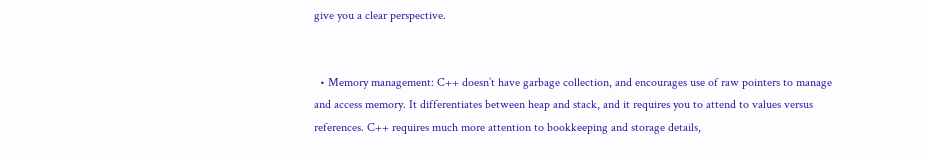give you a clear perspective.


  • Memory management: C++ doesn’t have garbage collection, and encourages use of raw pointers to manage and access memory. It differentiates between heap and stack, and it requires you to attend to values versus references. C++ requires much more attention to bookkeeping and storage details,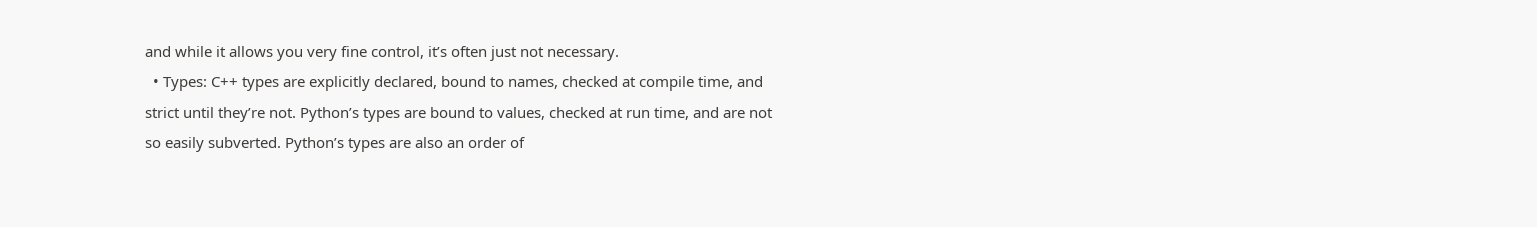and while it allows you very fine control, it’s often just not necessary.
  • Types: C++ types are explicitly declared, bound to names, checked at compile time, and strict until they’re not. Python’s types are bound to values, checked at run time, and are not so easily subverted. Python’s types are also an order of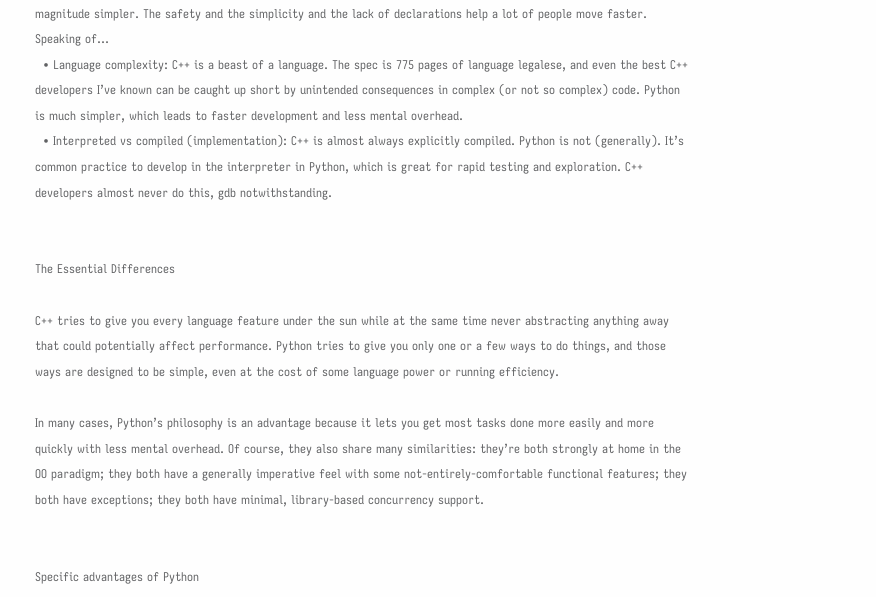magnitude simpler. The safety and the simplicity and the lack of declarations help a lot of people move faster. Speaking of…
  • Language complexity: C++ is a beast of a language. The spec is 775 pages of language legalese, and even the best C++ developers I’ve known can be caught up short by unintended consequences in complex (or not so complex) code. Python is much simpler, which leads to faster development and less mental overhead.
  • Interpreted vs compiled (implementation): C++ is almost always explicitly compiled. Python is not (generally). It’s common practice to develop in the interpreter in Python, which is great for rapid testing and exploration. C++ developers almost never do this, gdb notwithstanding.


The Essential Differences

C++ tries to give you every language feature under the sun while at the same time never abstracting anything away that could potentially affect performance. Python tries to give you only one or a few ways to do things, and those ways are designed to be simple, even at the cost of some language power or running efficiency.

In many cases, Python’s philosophy is an advantage because it lets you get most tasks done more easily and more quickly with less mental overhead. Of course, they also share many similarities: they’re both strongly at home in the OO paradigm; they both have a generally imperative feel with some not-entirely-comfortable functional features; they both have exceptions; they both have minimal, library-based concurrency support.


Specific advantages of Python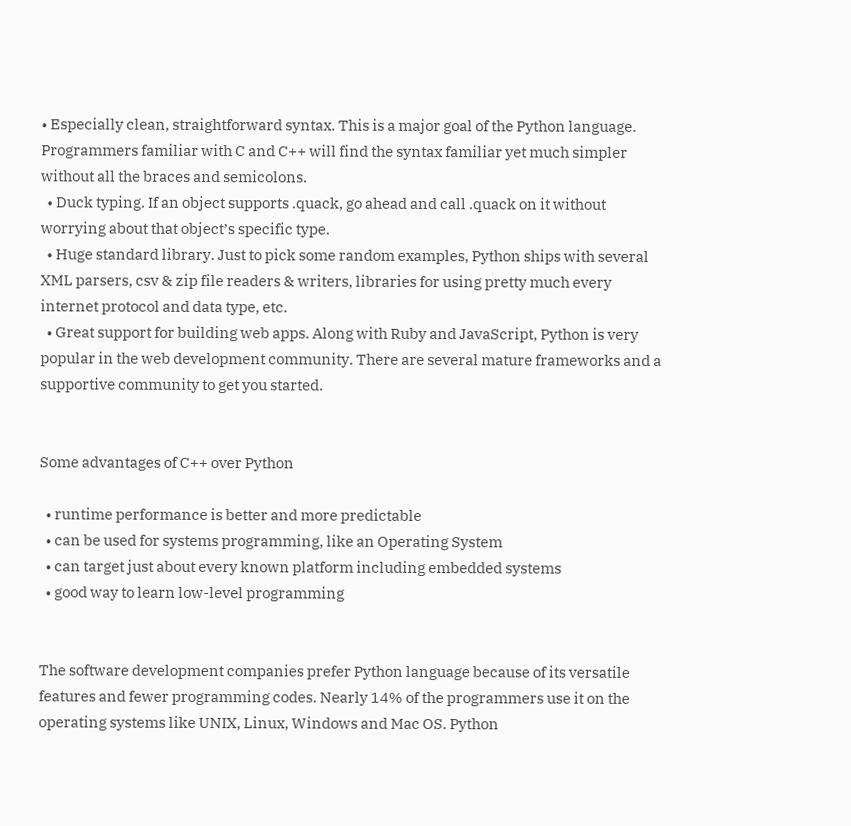• Especially clean, straightforward syntax. This is a major goal of the Python language. Programmers familiar with C and C++ will find the syntax familiar yet much simpler without all the braces and semicolons.
  • Duck typing. If an object supports .quack, go ahead and call .quack on it without worrying about that object’s specific type.
  • Huge standard library. Just to pick some random examples, Python ships with several XML parsers, csv & zip file readers & writers, libraries for using pretty much every internet protocol and data type, etc.
  • Great support for building web apps. Along with Ruby and JavaScript, Python is very popular in the web development community. There are several mature frameworks and a supportive community to get you started.


Some advantages of C++ over Python

  • runtime performance is better and more predictable
  • can be used for systems programming, like an Operating System
  • can target just about every known platform including embedded systems
  • good way to learn low-level programming


The software development companies prefer Python language because of its versatile features and fewer programming codes. Nearly 14% of the programmers use it on the operating systems like UNIX, Linux, Windows and Mac OS. Python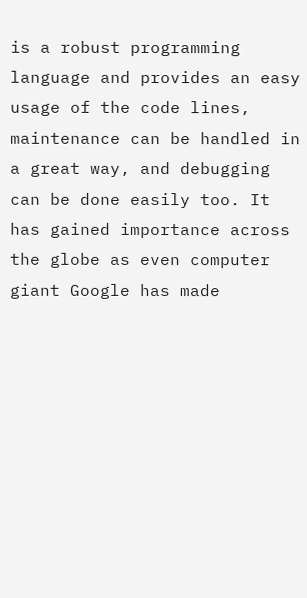is a robust programming language and provides an easy usage of the code lines, maintenance can be handled in a great way, and debugging can be done easily too. It has gained importance across the globe as even computer giant Google has made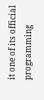it one of its official programming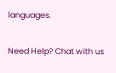languages.

Need Help? Chat with us